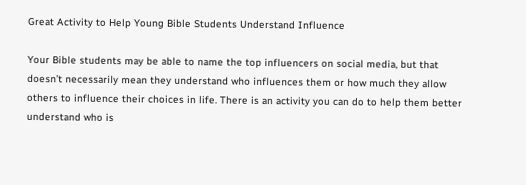Great Activity to Help Young Bible Students Understand Influence

Your Bible students may be able to name the top influencers on social media, but that doesn’t necessarily mean they understand who influences them or how much they allow others to influence their choices in life. There is an activity you can do to help them better understand who is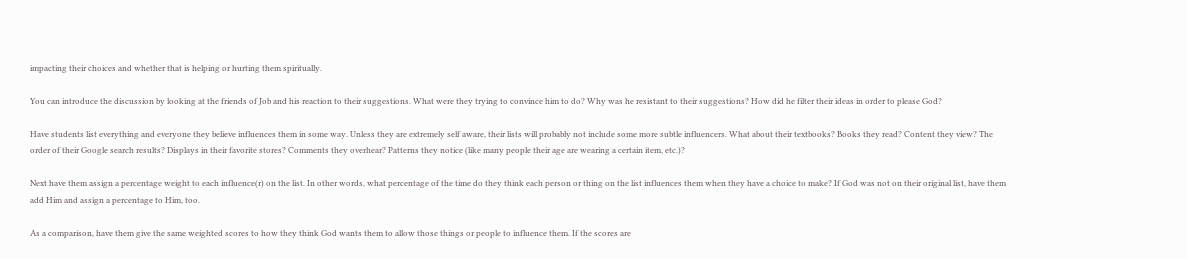impacting their choices and whether that is helping or hurting them spiritually.

You can introduce the discussion by looking at the friends of Job and his reaction to their suggestions. What were they trying to convince him to do? Why was he resistant to their suggestions? How did he filter their ideas in order to please God?

Have students list everything and everyone they believe influences them in some way. Unless they are extremely self aware, their lists will probably not include some more subtle influencers. What about their textbooks? Books they read? Content they view? The order of their Google search results? Displays in their favorite stores? Comments they overhear? Patterns they notice (like many people their age are wearing a certain item, etc.)?

Next have them assign a percentage weight to each influence(r) on the list. In other words, what percentage of the time do they think each person or thing on the list influences them when they have a choice to make? If God was not on their original list, have them add Him and assign a percentage to Him, too.

As a comparison, have them give the same weighted scores to how they think God wants them to allow those things or people to influence them. If the scores are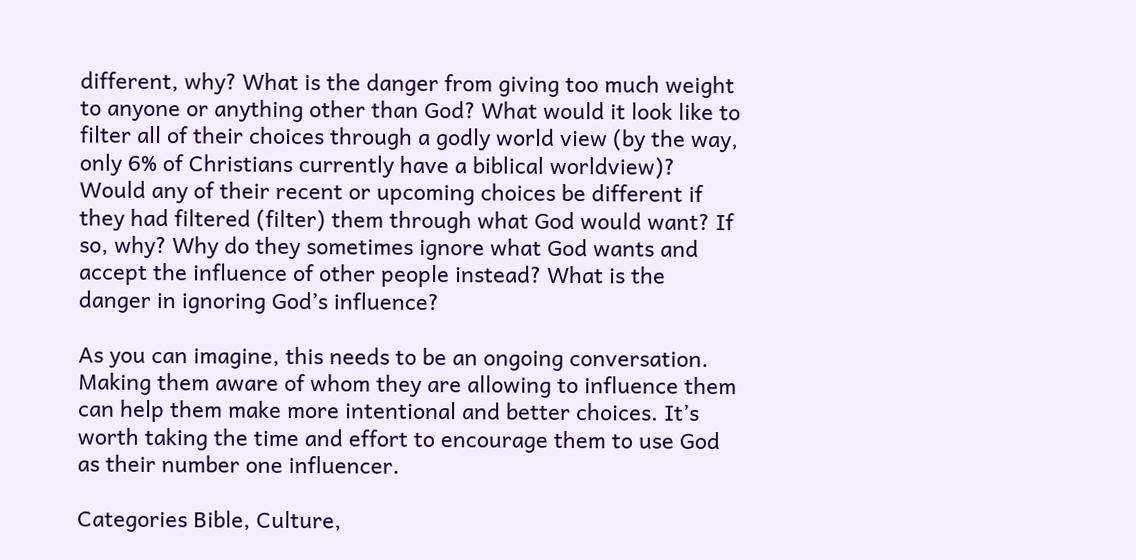different, why? What is the danger from giving too much weight to anyone or anything other than God? What would it look like to filter all of their choices through a godly world view (by the way, only 6% of Christians currently have a biblical worldview)? Would any of their recent or upcoming choices be different if they had filtered (filter) them through what God would want? If so, why? Why do they sometimes ignore what God wants and accept the influence of other people instead? What is the danger in ignoring God’s influence?

As you can imagine, this needs to be an ongoing conversation. Making them aware of whom they are allowing to influence them can help them make more intentional and better choices. It’s worth taking the time and effort to encourage them to use God as their number one influencer.

Categories Bible, Culture,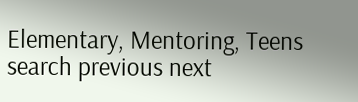Elementary, Mentoring, Teens
search previous next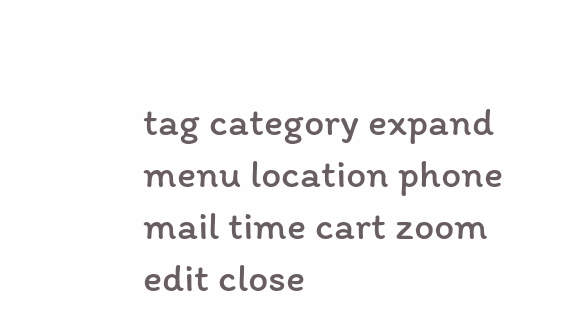tag category expand menu location phone mail time cart zoom edit close